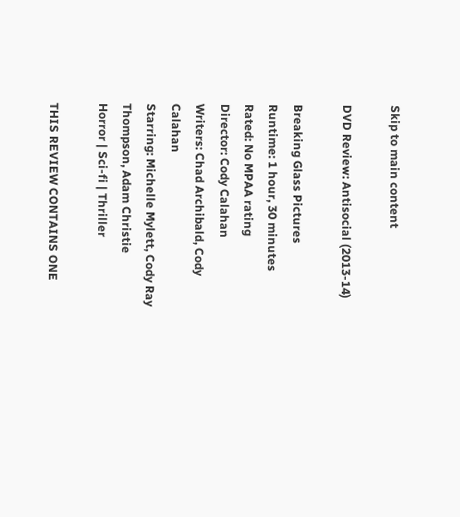Skip to main content

DVD Review: Antisocial (2013-14)

Breaking Glass Pictures
Runtime: 1 hour, 30 minutes
Rated: No MPAA rating
Director: Cody Calahan
Writers: Chad Archibald, Cody Calahan
Starring: Michelle Mylett, Cody Ray Thompson, Adam Christie
Horror | Sci-fi | Thriller

THIS REVIEW CONTAINS ONE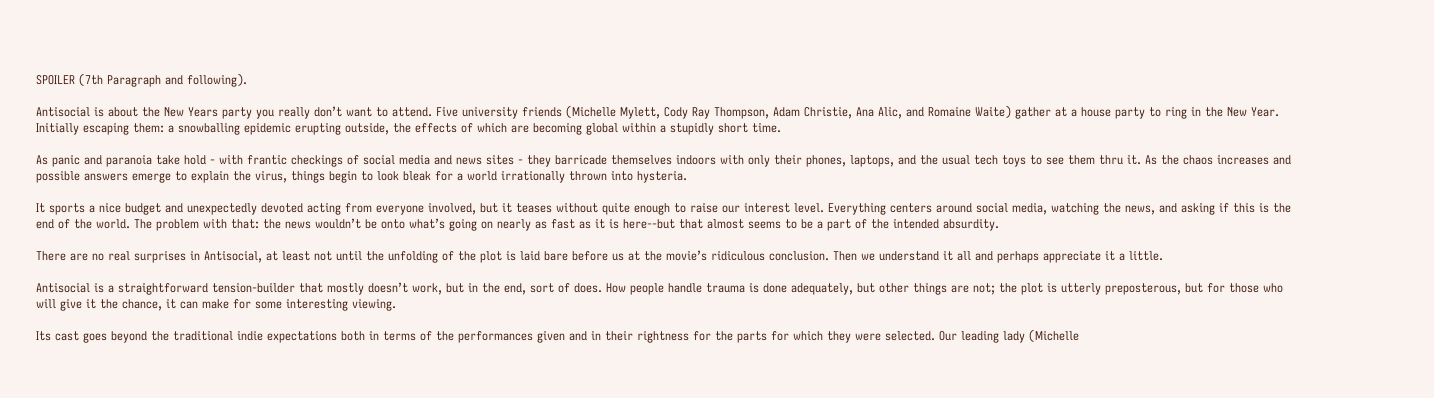SPOILER (7th Paragraph and following).

Antisocial is about the New Years party you really don’t want to attend. Five university friends (Michelle Mylett, Cody Ray Thompson, Adam Christie, Ana Alic, and Romaine Waite) gather at a house party to ring in the New Year. Initially escaping them: a snowballing epidemic erupting outside, the effects of which are becoming global within a stupidly short time.

As panic and paranoia take hold - with frantic checkings of social media and news sites - they barricade themselves indoors with only their phones, laptops, and the usual tech toys to see them thru it. As the chaos increases and possible answers emerge to explain the virus, things begin to look bleak for a world irrationally thrown into hysteria.

It sports a nice budget and unexpectedly devoted acting from everyone involved, but it teases without quite enough to raise our interest level. Everything centers around social media, watching the news, and asking if this is the end of the world. The problem with that: the news wouldn’t be onto what’s going on nearly as fast as it is here--but that almost seems to be a part of the intended absurdity.

There are no real surprises in Antisocial, at least not until the unfolding of the plot is laid bare before us at the movie’s ridiculous conclusion. Then we understand it all and perhaps appreciate it a little.

Antisocial is a straightforward tension-builder that mostly doesn’t work, but in the end, sort of does. How people handle trauma is done adequately, but other things are not; the plot is utterly preposterous, but for those who will give it the chance, it can make for some interesting viewing.

Its cast goes beyond the traditional indie expectations both in terms of the performances given and in their rightness for the parts for which they were selected. Our leading lady (Michelle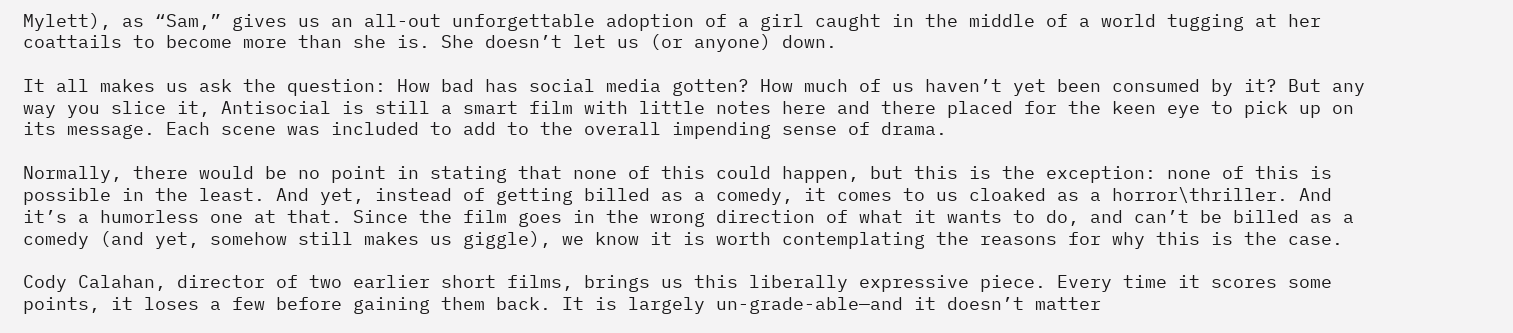Mylett), as “Sam,” gives us an all-out unforgettable adoption of a girl caught in the middle of a world tugging at her coattails to become more than she is. She doesn’t let us (or anyone) down.

It all makes us ask the question: How bad has social media gotten? How much of us haven’t yet been consumed by it? But any way you slice it, Antisocial is still a smart film with little notes here and there placed for the keen eye to pick up on its message. Each scene was included to add to the overall impending sense of drama.

Normally, there would be no point in stating that none of this could happen, but this is the exception: none of this is possible in the least. And yet, instead of getting billed as a comedy, it comes to us cloaked as a horror\thriller. And it’s a humorless one at that. Since the film goes in the wrong direction of what it wants to do, and can’t be billed as a comedy (and yet, somehow still makes us giggle), we know it is worth contemplating the reasons for why this is the case.

Cody Calahan, director of two earlier short films, brings us this liberally expressive piece. Every time it scores some points, it loses a few before gaining them back. It is largely un-grade-able—and it doesn’t matter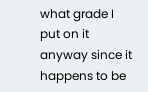what grade I put on it anyway since it happens to be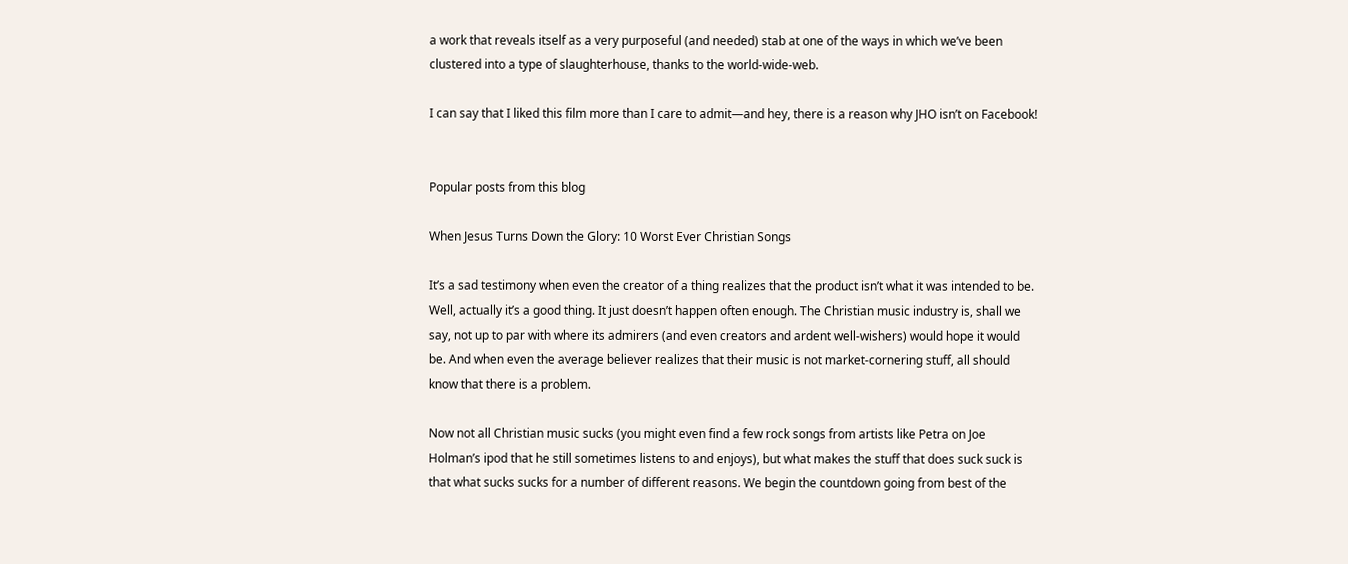a work that reveals itself as a very purposeful (and needed) stab at one of the ways in which we’ve been clustered into a type of slaughterhouse, thanks to the world-wide-web.

I can say that I liked this film more than I care to admit—and hey, there is a reason why JHO isn’t on Facebook!


Popular posts from this blog

When Jesus Turns Down the Glory: 10 Worst Ever Christian Songs

It’s a sad testimony when even the creator of a thing realizes that the product isn’t what it was intended to be. Well, actually it’s a good thing. It just doesn’t happen often enough. The Christian music industry is, shall we say, not up to par with where its admirers (and even creators and ardent well-wishers) would hope it would be. And when even the average believer realizes that their music is not market-cornering stuff, all should know that there is a problem.

Now not all Christian music sucks (you might even find a few rock songs from artists like Petra on Joe Holman’s ipod that he still sometimes listens to and enjoys), but what makes the stuff that does suck suck is that what sucks sucks for a number of different reasons. We begin the countdown going from best of the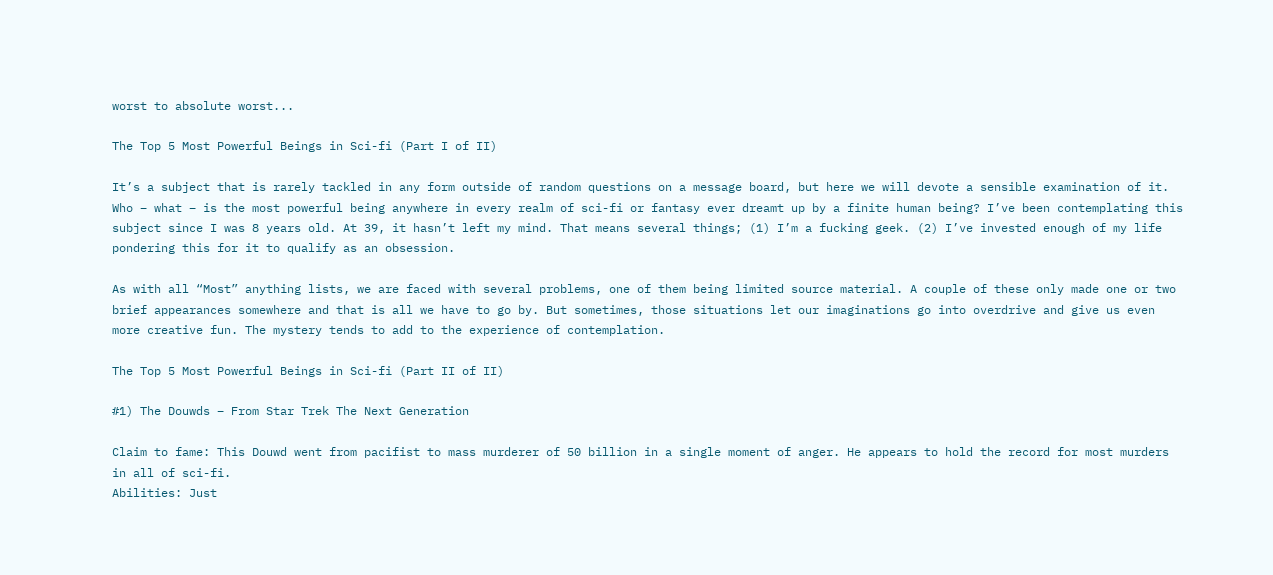worst to absolute worst...

The Top 5 Most Powerful Beings in Sci-fi (Part I of II)

It’s a subject that is rarely tackled in any form outside of random questions on a message board, but here we will devote a sensible examination of it. Who – what – is the most powerful being anywhere in every realm of sci-fi or fantasy ever dreamt up by a finite human being? I’ve been contemplating this subject since I was 8 years old. At 39, it hasn’t left my mind. That means several things; (1) I’m a fucking geek. (2) I’ve invested enough of my life pondering this for it to qualify as an obsession.

As with all “Most” anything lists, we are faced with several problems, one of them being limited source material. A couple of these only made one or two brief appearances somewhere and that is all we have to go by. But sometimes, those situations let our imaginations go into overdrive and give us even more creative fun. The mystery tends to add to the experience of contemplation.

The Top 5 Most Powerful Beings in Sci-fi (Part II of II)

#1) The Douwds – From Star Trek The Next Generation

Claim to fame: This Douwd went from pacifist to mass murderer of 50 billion in a single moment of anger. He appears to hold the record for most murders in all of sci-fi.
Abilities: Just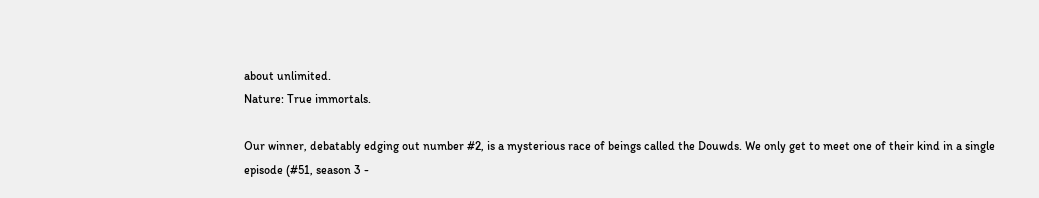about unlimited.
Nature: True immortals.

Our winner, debatably edging out number #2, is a mysterious race of beings called the Douwds. We only get to meet one of their kind in a single episode (#51, season 3 -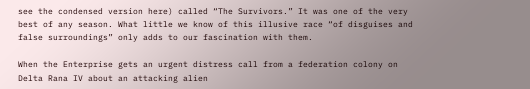see the condensed version here) called “The Survivors.” It was one of the very best of any season. What little we know of this illusive race “of disguises and false surroundings” only adds to our fascination with them.

When the Enterprise gets an urgent distress call from a federation colony on Delta Rana IV about an attacking alien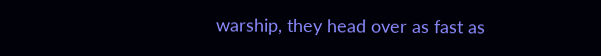warship, they head over as fast as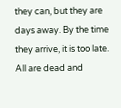they can, but they are days away. By the time they arrive, it is too late. All are dead and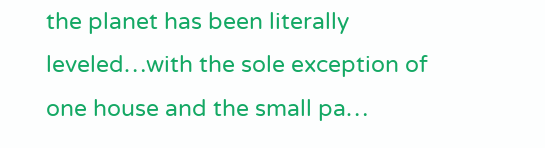the planet has been literally leveled…with the sole exception of one house and the small pa…